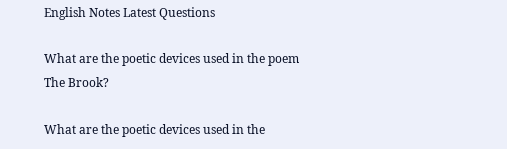English Notes Latest Questions

What are the poetic devices used in the poem The Brook?

What are the poetic devices used in the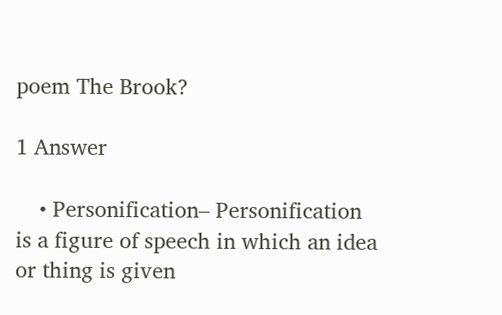poem The Brook?

1 Answer

    • Personification– Personification is a figure of speech in which an idea or thing is given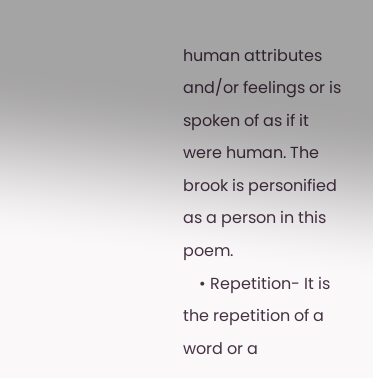human attributes and/or feelings or is spoken of as if it were human. The brook is personified as a person in this poem.
    • Repetition- It is the repetition of a word or a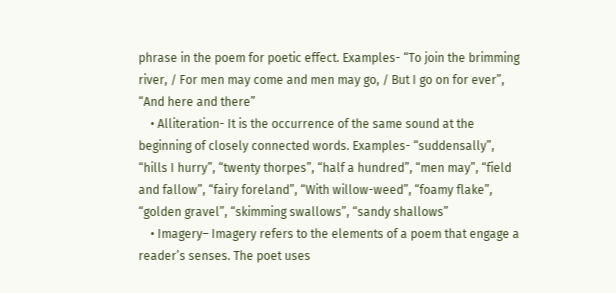phrase in the poem for poetic effect. Examples- “To join the brimming river, / For men may come and men may go, / But I go on for ever”, “And here and there”
    • Alliteration- It is the occurrence of the same sound at the beginning of closely connected words. Examples- “suddensally”, “hills I hurry”, “twenty thorpes”, “half a hundred”, “men may”, “field and fallow”, “fairy foreland”, “With willow-weed”, “foamy flake”, “golden gravel”, “skimming swallows”, “sandy shallows”
    • Imagery– Imagery refers to the elements of a poem that engage a reader’s senses. The poet uses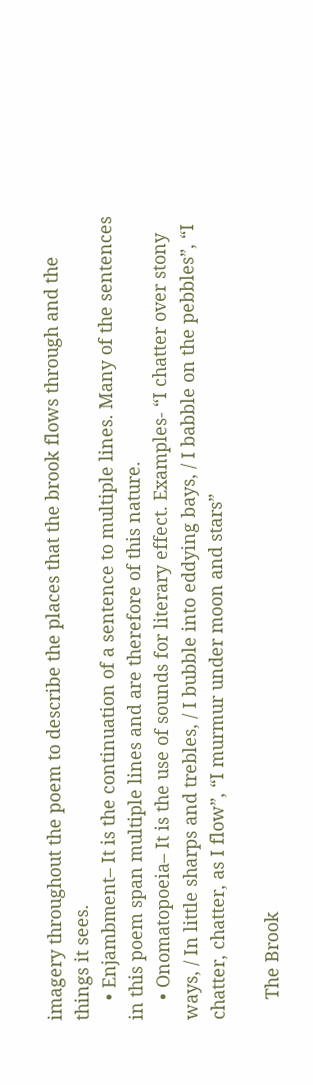imagery throughout the poem to describe the places that the brook flows through and the things it sees.
    • Enjambment– It is the continuation of a sentence to multiple lines. Many of the sentences in this poem span multiple lines and are therefore of this nature.
    • Onomatopoeia– It is the use of sounds for literary effect. Examples- “I chatter over stony ways, / In little sharps and trebles, / I bubble into eddying bays, / I babble on the pebbles”, “I chatter, chatter, as I flow”, “I murmur under moon and stars”

    The Brook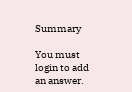Summary

You must login to add an answer.